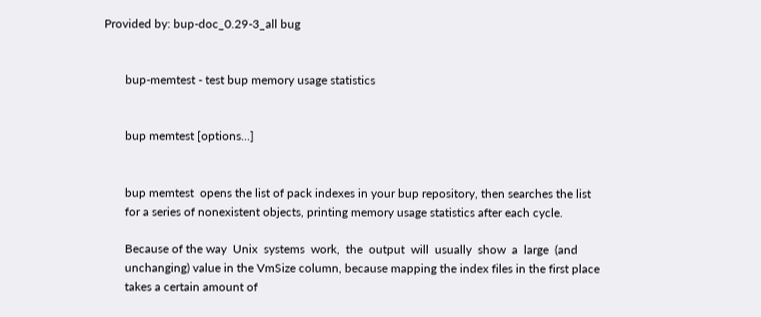Provided by: bup-doc_0.29-3_all bug


       bup-memtest - test bup memory usage statistics


       bup memtest [options...]


       bup memtest  opens the list of pack indexes in your bup repository, then searches the list
       for a series of nonexistent objects, printing memory usage statistics after each cycle.

       Because of the way  Unix  systems  work,  the  output  will  usually  show  a  large  (and
       unchanging) value in the VmSize column, because mapping the index files in the first place
       takes a certain amount of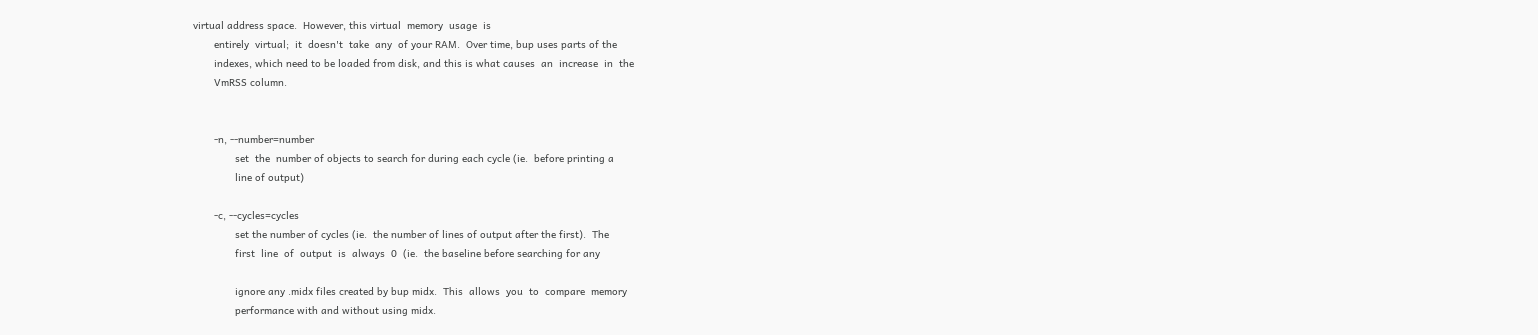virtual address space.  However, this virtual  memory  usage  is
       entirely  virtual;  it  doesn't  take  any  of your RAM.  Over time, bup uses parts of the
       indexes, which need to be loaded from disk, and this is what causes  an  increase  in  the
       VmRSS column.


       -n, --number=number
              set  the  number of objects to search for during each cycle (ie.  before printing a
              line of output)

       -c, --cycles=cycles
              set the number of cycles (ie.  the number of lines of output after the first).  The
              first  line  of  output  is  always  0  (ie.  the baseline before searching for any

              ignore any .midx files created by bup midx.  This  allows  you  to  compare  memory
              performance with and without using midx.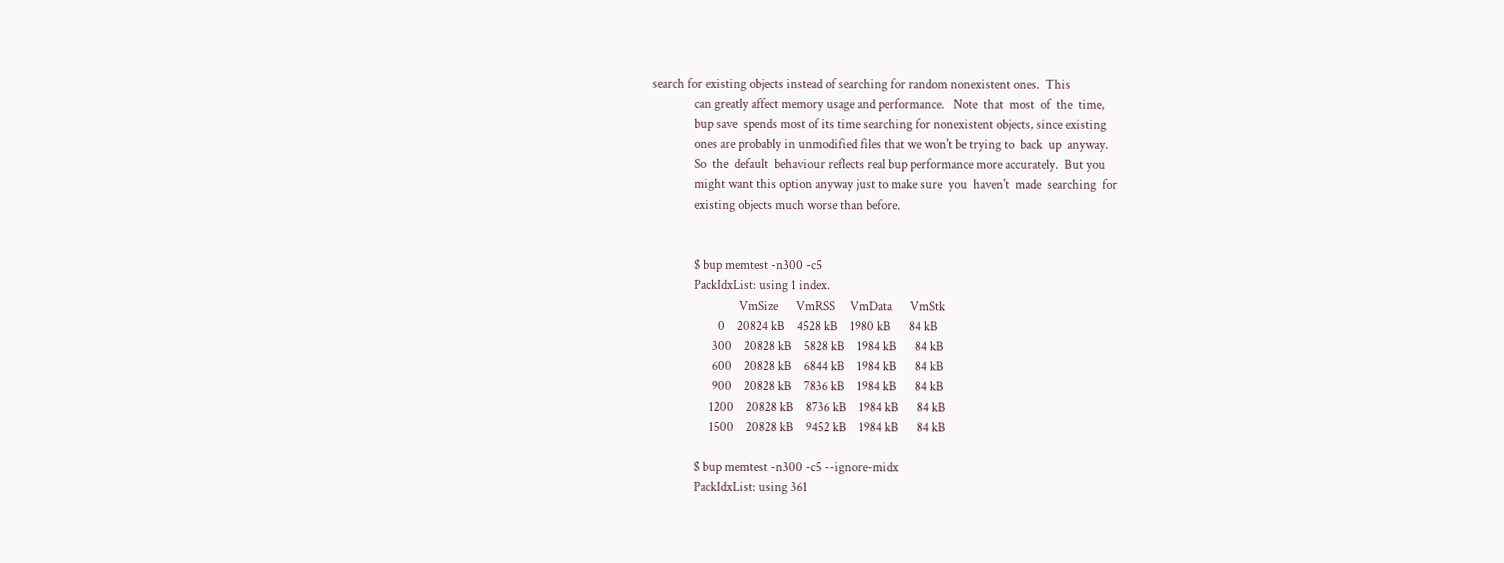search for existing objects instead of searching for random nonexistent ones.  This
              can greatly affect memory usage and performance.   Note  that  most  of  the  time,
              bup save  spends most of its time searching for nonexistent objects, since existing
              ones are probably in unmodified files that we won't be trying to  back  up  anyway.
              So  the  default  behaviour reflects real bup performance more accurately.  But you
              might want this option anyway just to make sure  you  haven't  made  searching  for
              existing objects much worse than before.


              $ bup memtest -n300 -c5
              PackIdxList: using 1 index.
                             VmSize      VmRSS     VmData      VmStk
                      0    20824 kB    4528 kB    1980 kB      84 kB
                    300    20828 kB    5828 kB    1984 kB      84 kB
                    600    20828 kB    6844 kB    1984 kB      84 kB
                    900    20828 kB    7836 kB    1984 kB      84 kB
                   1200    20828 kB    8736 kB    1984 kB      84 kB
                   1500    20828 kB    9452 kB    1984 kB      84 kB

              $ bup memtest -n300 -c5 --ignore-midx
              PackIdxList: using 361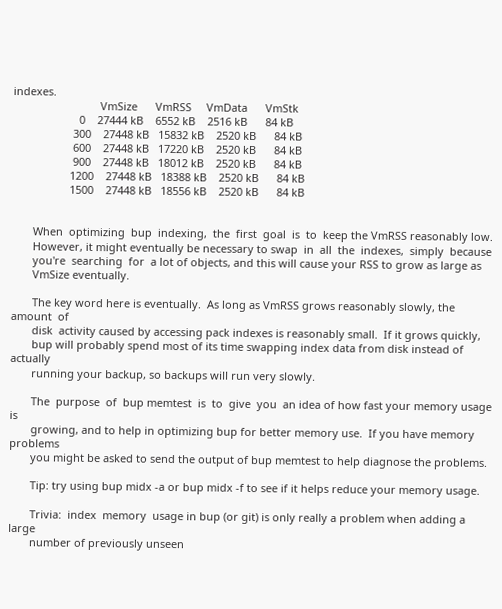indexes.
                             VmSize      VmRSS     VmData      VmStk
                      0    27444 kB    6552 kB    2516 kB      84 kB
                    300    27448 kB   15832 kB    2520 kB      84 kB
                    600    27448 kB   17220 kB    2520 kB      84 kB
                    900    27448 kB   18012 kB    2520 kB      84 kB
                   1200    27448 kB   18388 kB    2520 kB      84 kB
                   1500    27448 kB   18556 kB    2520 kB      84 kB


       When  optimizing  bup  indexing,  the  first  goal  is  to  keep the VmRSS reasonably low.
       However, it might eventually be necessary to swap  in  all  the  indexes,  simply  because
       you're  searching  for  a lot of objects, and this will cause your RSS to grow as large as
       VmSize eventually.

       The key word here is eventually.  As long as VmRSS grows reasonably slowly, the amount  of
       disk  activity caused by accessing pack indexes is reasonably small.  If it grows quickly,
       bup will probably spend most of its time swapping index data from disk instead of actually
       running your backup, so backups will run very slowly.

       The  purpose  of  bup memtest  is  to  give  you  an idea of how fast your memory usage is
       growing, and to help in optimizing bup for better memory use.  If you have memory problems
       you might be asked to send the output of bup memtest to help diagnose the problems.

       Tip: try using bup midx -a or bup midx -f to see if it helps reduce your memory usage.

       Trivia:  index  memory  usage in bup (or git) is only really a problem when adding a large
       number of previously unseen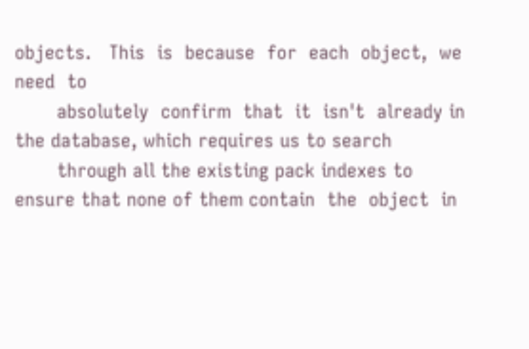objects.   This  is  because  for  each  object,  we  need  to
       absolutely  confirm  that  it  isn't  already in the database, which requires us to search
       through all the existing pack indexes to ensure that none of them contain  the  object  in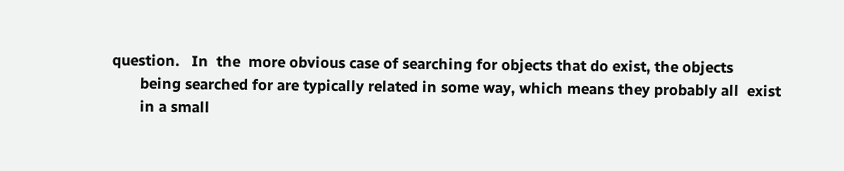question.   In  the  more obvious case of searching for objects that do exist, the objects
       being searched for are typically related in some way, which means they probably all  exist
       in a small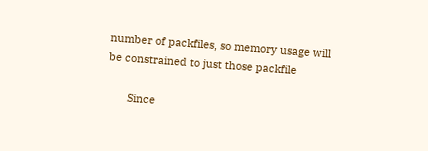number of packfiles, so memory usage will be constrained to just those packfile

       Since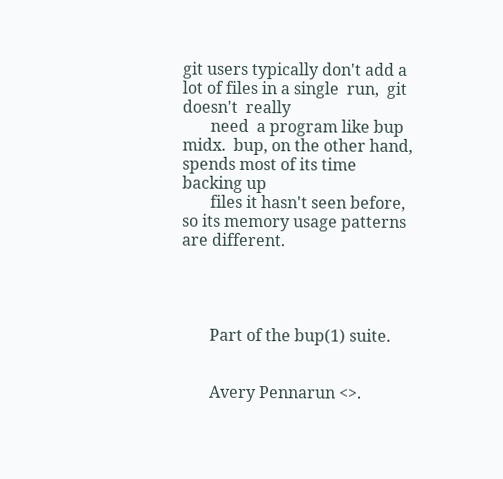git users typically don't add a lot of files in a single  run,  git  doesn't  really
       need  a program like bup midx.  bup, on the other hand, spends most of its time backing up
       files it hasn't seen before, so its memory usage patterns are different.




       Part of the bup(1) suite.


       Avery Pennarun <>.